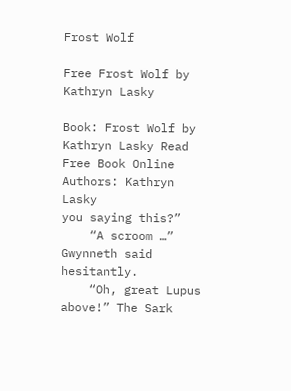Frost Wolf

Free Frost Wolf by Kathryn Lasky

Book: Frost Wolf by Kathryn Lasky Read Free Book Online
Authors: Kathryn Lasky
you saying this?”
    “A scroom …” Gwynneth said hesitantly.
    “Oh, great Lupus above!” The Sark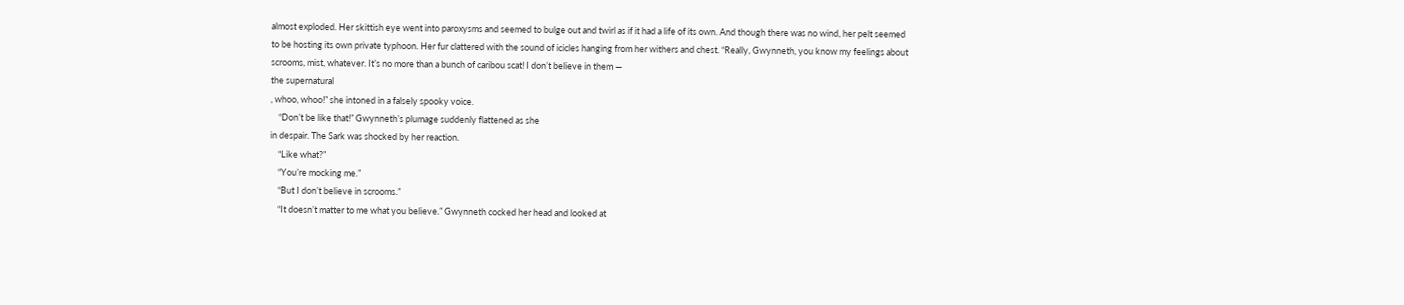almost exploded. Her skittish eye went into paroxysms and seemed to bulge out and twirl as if it had a life of its own. And though there was no wind, her pelt seemed to be hosting its own private typhoon. Her fur clattered with the sound of icicles hanging from her withers and chest. “Really, Gwynneth, you know my feelings about scrooms, mist, whatever. It’s no more than a bunch of caribou scat! I don’t believe in them —
the supernatural
, whoo, whoo!” she intoned in a falsely spooky voice.
    “Don’t be like that!” Gwynneth’s plumage suddenly flattened as she
in despair. The Sark was shocked by her reaction.
    “Like what?”
    “You’re mocking me.”
    “But I don’t believe in scrooms.”
    “It doesn’t matter to me what you believe.” Gwynneth cocked her head and looked at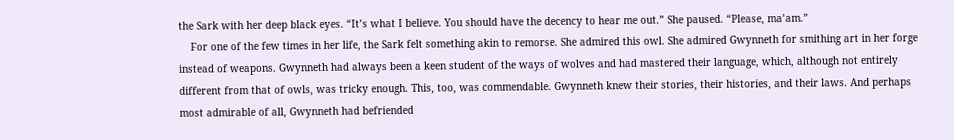the Sark with her deep black eyes. “It’s what I believe. You should have the decency to hear me out.” She paused. “Please, ma’am.”
    For one of the few times in her life, the Sark felt something akin to remorse. She admired this owl. She admired Gwynneth for smithing art in her forge instead of weapons. Gwynneth had always been a keen student of the ways of wolves and had mastered their language, which, although not entirely different from that of owls, was tricky enough. This, too, was commendable. Gwynneth knew their stories, their histories, and their laws. And perhaps most admirable of all, Gwynneth had befriended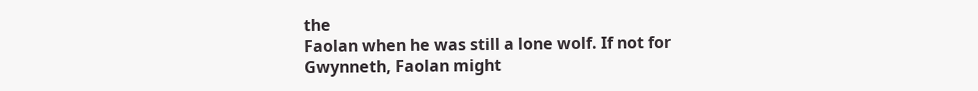the
Faolan when he was still a lone wolf. If not for Gwynneth, Faolan might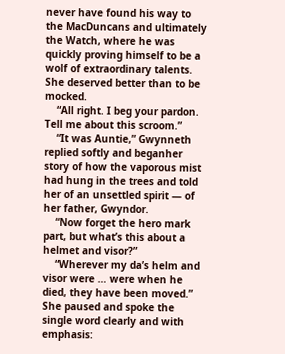never have found his way to the MacDuncans and ultimately the Watch, where he was quickly proving himself to be a wolf of extraordinary talents. She deserved better than to be mocked.
    “All right. I beg your pardon. Tell me about this scroom.”
    “It was Auntie,” Gwynneth replied softly and beganher story of how the vaporous mist had hung in the trees and told her of an unsettled spirit — of her father, Gwyndor.
    “Now forget the hero mark part, but what’s this about a helmet and visor?”
    “Wherever my da’s helm and visor were … were when he died, they have been moved.” She paused and spoke the single word clearly and with emphasis: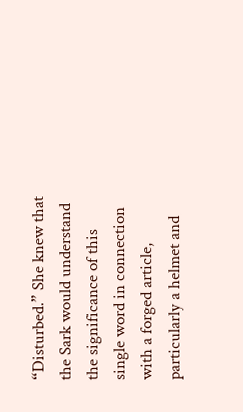“Disturbed.” She knew that the Sark would understand the significance of this single word in connection with a forged article, particularly a helmet and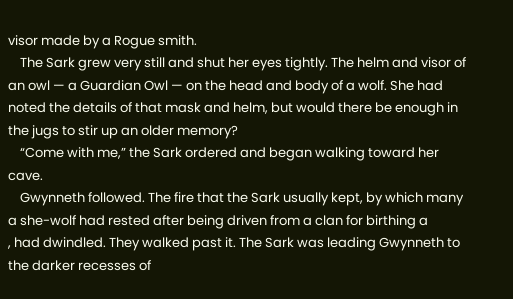visor made by a Rogue smith.
    The Sark grew very still and shut her eyes tightly. The helm and visor of an owl — a Guardian Owl — on the head and body of a wolf. She had noted the details of that mask and helm, but would there be enough in the jugs to stir up an older memory?
    “Come with me,” the Sark ordered and began walking toward her cave.
    Gwynneth followed. The fire that the Sark usually kept, by which many a she-wolf had rested after being driven from a clan for birthing a
, had dwindled. They walked past it. The Sark was leading Gwynneth to the darker recesses of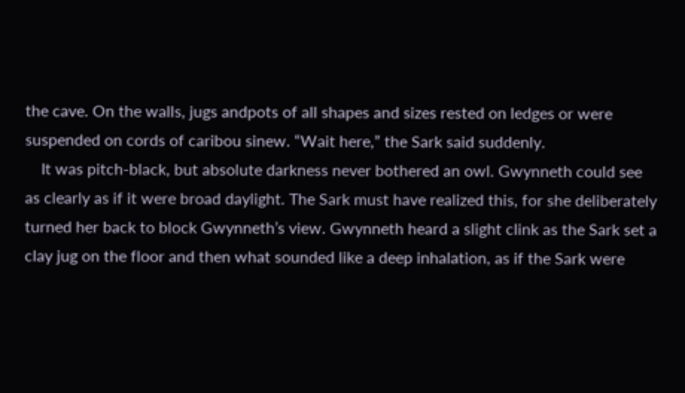the cave. On the walls, jugs andpots of all shapes and sizes rested on ledges or were suspended on cords of caribou sinew. “Wait here,” the Sark said suddenly.
    It was pitch-black, but absolute darkness never bothered an owl. Gwynneth could see as clearly as if it were broad daylight. The Sark must have realized this, for she deliberately turned her back to block Gwynneth’s view. Gwynneth heard a slight clink as the Sark set a clay jug on the floor and then what sounded like a deep inhalation, as if the Sark were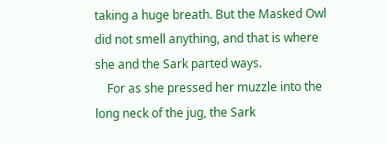taking a huge breath. But the Masked Owl did not smell anything, and that is where she and the Sark parted ways.
    For as she pressed her muzzle into the long neck of the jug, the Sark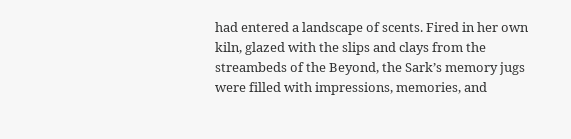had entered a landscape of scents. Fired in her own kiln, glazed with the slips and clays from the streambeds of the Beyond, the Sark’s memory jugs were filled with impressions, memories, and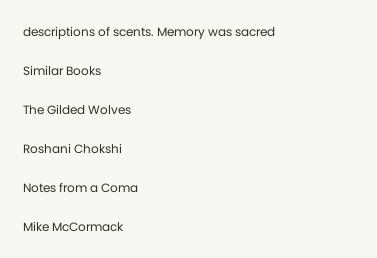descriptions of scents. Memory was sacred

Similar Books

The Gilded Wolves

Roshani Chokshi

Notes from a Coma

Mike McCormack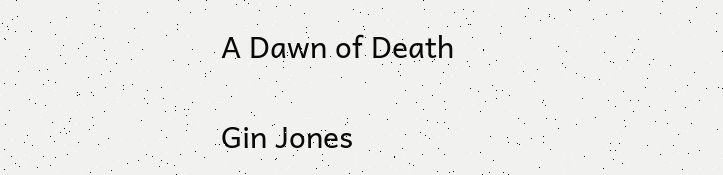A Dawn of Death

Gin Jones